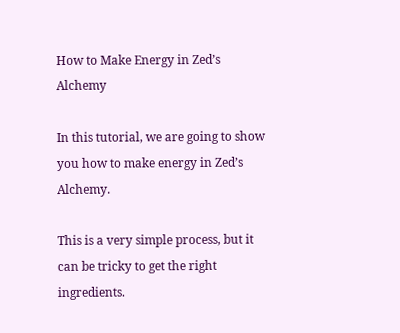How to Make Energy in Zed’s Alchemy

In this tutorial, we are going to show you how to make energy in Zed’s Alchemy.

This is a very simple process, but it can be tricky to get the right ingredients.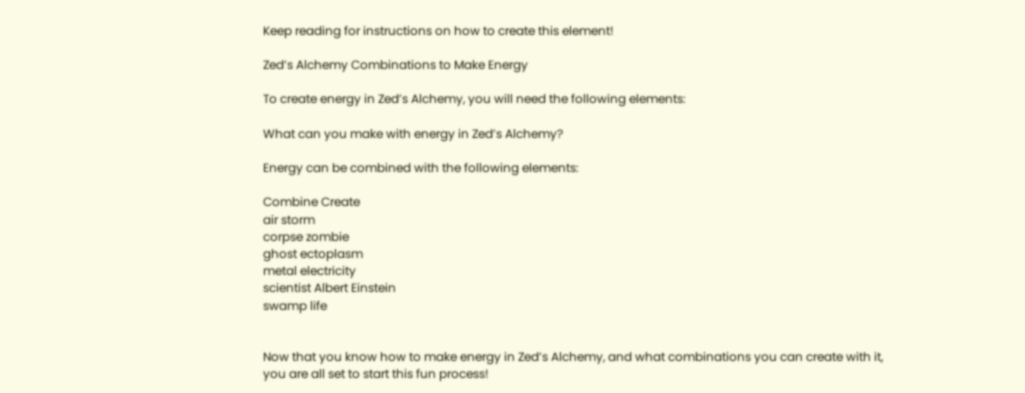Keep reading for instructions on how to create this element!

Zed’s Alchemy Combinations to Make Energy

To create energy in Zed’s Alchemy, you will need the following elements:

What can you make with energy in Zed’s Alchemy?

Energy can be combined with the following elements:

Combine Create
air storm
corpse zombie
ghost ectoplasm
metal electricity
scientist Albert Einstein
swamp life


Now that you know how to make energy in Zed’s Alchemy, and what combinations you can create with it, you are all set to start this fun process!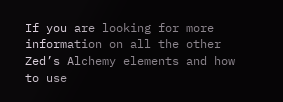If you are looking for more information on all the other Zed’s Alchemy elements and how to use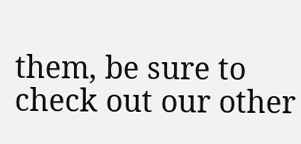them, be sure to check out our other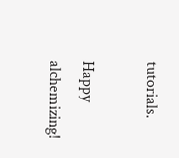tutorials.

Happy alchemizing!